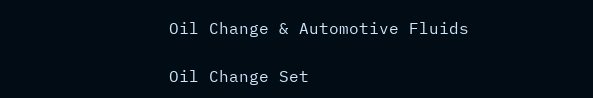Oil Change & Automotive Fluids

Oil Change Set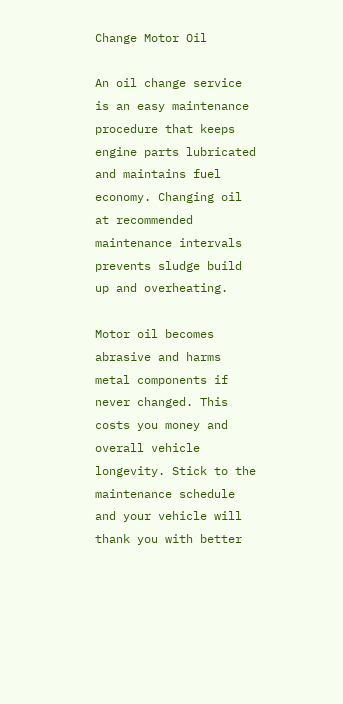Change Motor Oil

An oil change service is an easy maintenance procedure that keeps engine parts lubricated and maintains fuel economy. Changing oil at recommended maintenance intervals prevents sludge build up and overheating.

Motor oil becomes abrasive and harms metal components if never changed. This costs you money and overall vehicle longevity. Stick to the maintenance schedule and your vehicle will thank you with better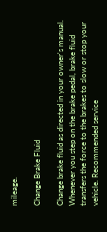mileage.

Change Brake Fluid

Change brake fluid as directed in your owner's manual. Whenever you step on the brake pedal, brake fluid transfers the force to the brakes to slow or stop your vehicle. Recommended service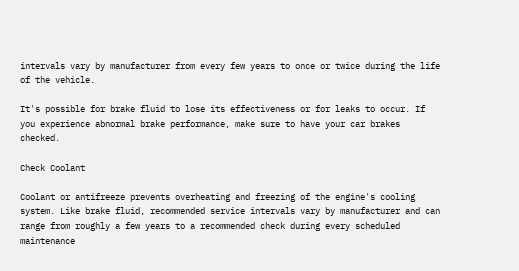intervals vary by manufacturer from every few years to once or twice during the life of the vehicle.

It's possible for brake fluid to lose its effectiveness or for leaks to occur. If you experience abnormal brake performance, make sure to have your car brakes checked.

Check Coolant

Coolant or antifreeze prevents overheating and freezing of the engine's cooling system. Like brake fluid, recommended service intervals vary by manufacturer and can range from roughly a few years to a recommended check during every scheduled maintenance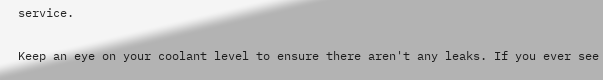service.

Keep an eye on your coolant level to ensure there aren't any leaks. If you ever see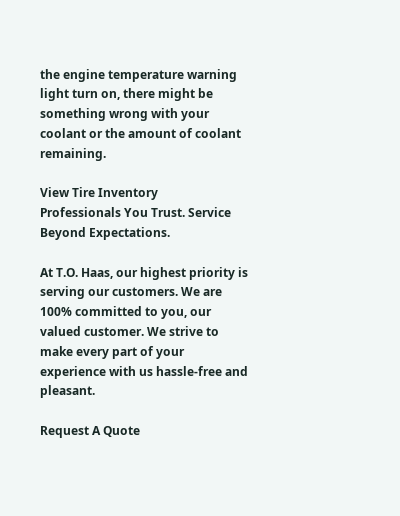the engine temperature warning light turn on, there might be something wrong with your coolant or the amount of coolant remaining.

View Tire Inventory
Professionals You Trust. Service Beyond Expectations.

At T.O. Haas, our highest priority is serving our customers. We are 100% committed to you, our valued customer. We strive to make every part of your experience with us hassle-free and pleasant.

Request A Quote